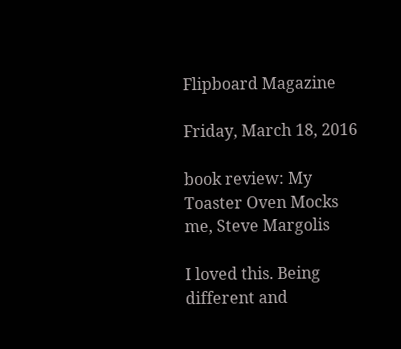Flipboard Magazine

Friday, March 18, 2016

book review: My Toaster Oven Mocks me, Steve Margolis

I loved this. Being different and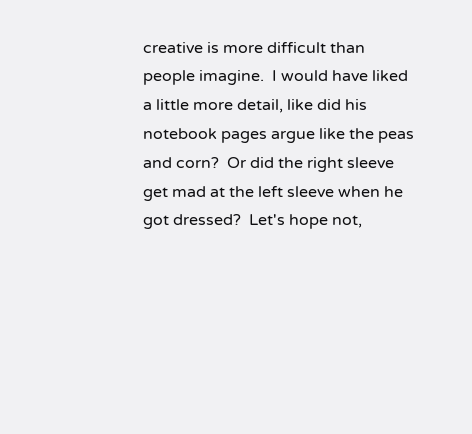creative is more difficult than people imagine.  I would have liked a little more detail, like did his notebook pages argue like the peas and corn?  Or did the right sleeve get mad at the left sleeve when he got dressed?  Let's hope not,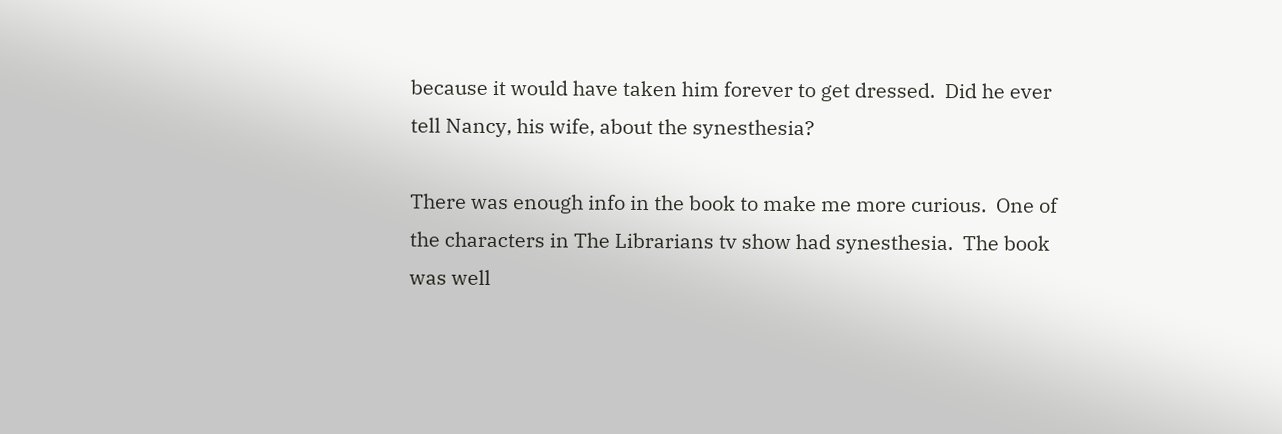because it would have taken him forever to get dressed.  Did he ever tell Nancy, his wife, about the synesthesia?

There was enough info in the book to make me more curious.  One of the characters in The Librarians tv show had synesthesia.  The book was well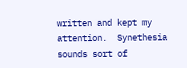written and kept my attention.  Synethesia sounds sort of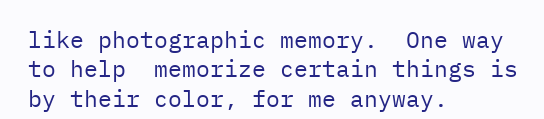like photographic memory.  One way to help  memorize certain things is by their color, for me anyway.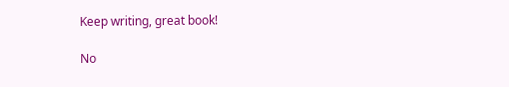Keep writing, great book!

No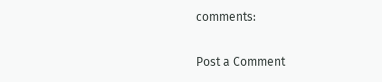comments:

Post a Comment